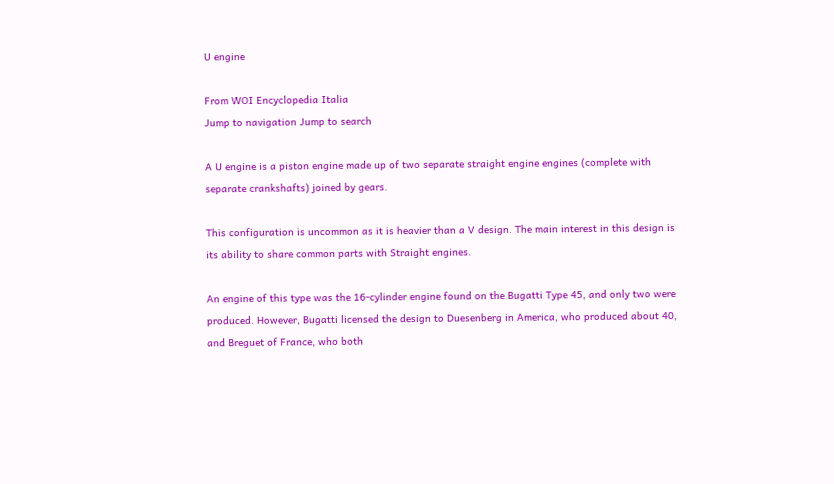U engine

From WOI Encyclopedia Italia
Jump to navigation Jump to search

A U engine is a piston engine made up of two separate straight engine engines (complete with separate crankshafts) joined by gears.

This configuration is uncommon as it is heavier than a V design. The main interest in this design is its ability to share common parts with Straight engines.

An engine of this type was the 16-cylinder engine found on the Bugatti Type 45, and only two were produced. However, Bugatti licensed the design to Duesenberg in America, who produced about 40, and Breguet of France, who both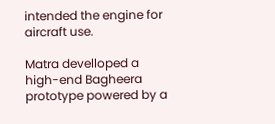intended the engine for aircraft use.

Matra develloped a high-end Bagheera prototype powered by a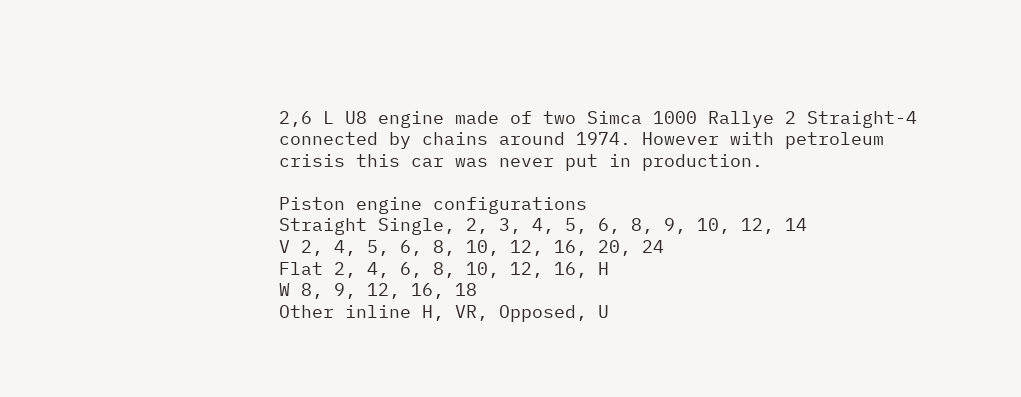2,6 L U8 engine made of two Simca 1000 Rallye 2 Straight-4 connected by chains around 1974. However with petroleum crisis this car was never put in production.

Piston engine configurations
Straight Single, 2, 3, 4, 5, 6, 8, 9, 10, 12, 14
V 2, 4, 5, 6, 8, 10, 12, 16, 20, 24
Flat 2, 4, 6, 8, 10, 12, 16, H
W 8, 9, 12, 16, 18
Other inline H, VR, Opposed, U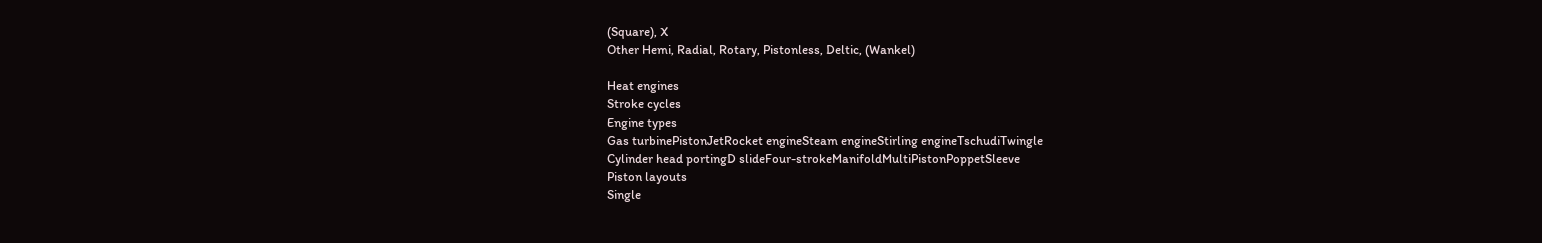(Square), X
Other Hemi, Radial, Rotary, Pistonless, Deltic, (Wankel)

Heat engines
Stroke cycles
Engine types
Gas turbinePistonJetRocket engineSteam engineStirling engineTschudiTwingle
Cylinder head portingD slideFour-strokeManifoldMultiPistonPoppetSleeve
Piston layouts
Single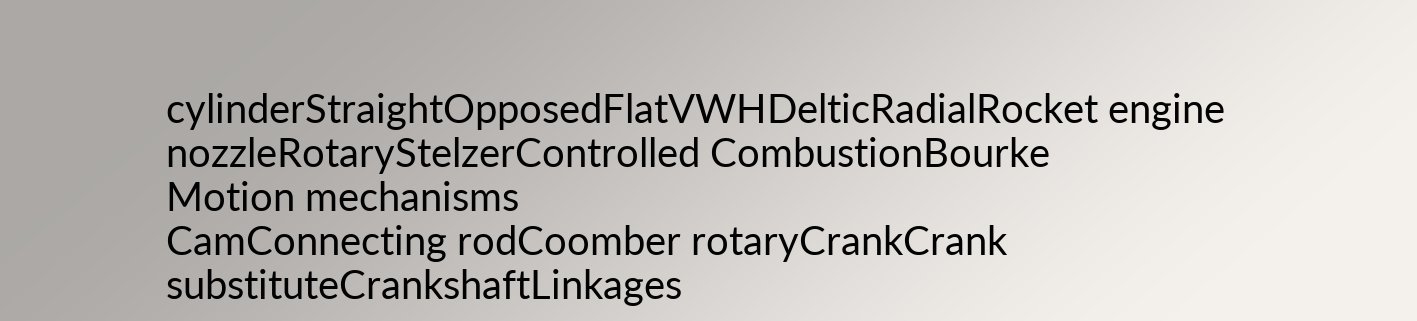cylinderStraightOpposedFlatVWHDelticRadialRocket engine nozzleRotaryStelzerControlled CombustionBourke
Motion mechanisms
CamConnecting rodCoomber rotaryCrankCrank substituteCrankshaftLinkages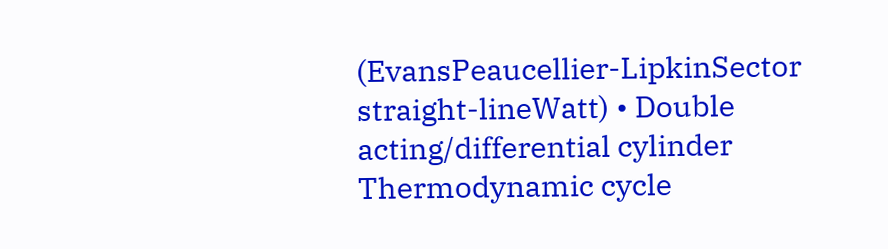(EvansPeaucellier-LipkinSector straight-lineWatt) • Double acting/differential cylinder
Thermodynamic cycle